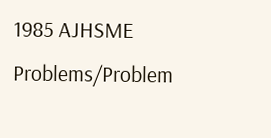1985 AJHSME Problems/Problem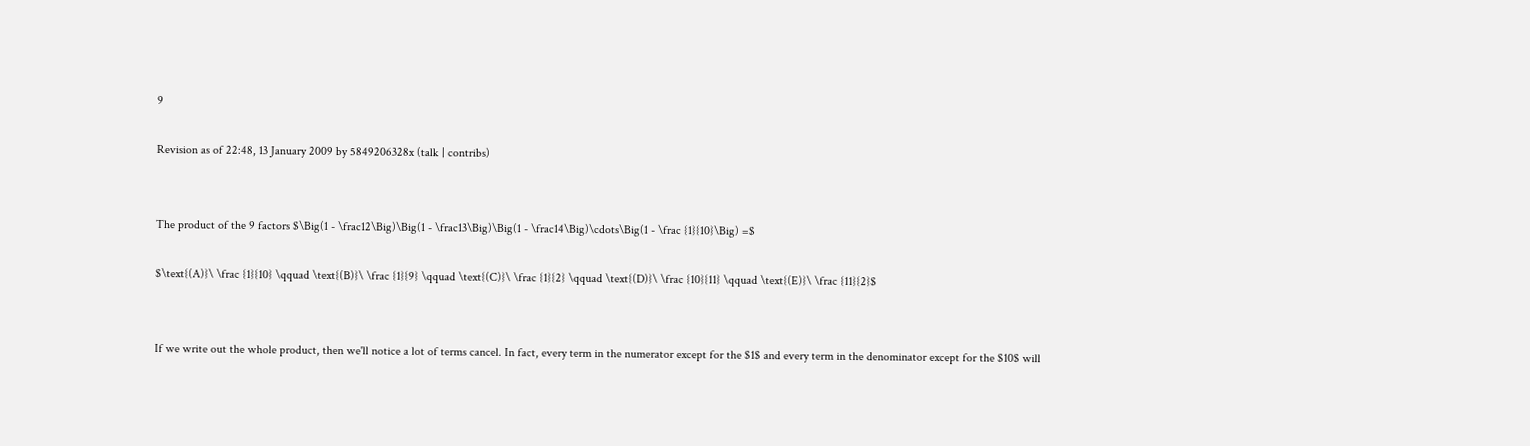9

Revision as of 22:48, 13 January 2009 by 5849206328x (talk | contribs)


The product of the 9 factors $\Big(1 - \frac12\Big)\Big(1 - \frac13\Big)\Big(1 - \frac14\Big)\cdots\Big(1 - \frac {1}{10}\Big) =$

$\text{(A)}\ \frac {1}{10} \qquad \text{(B)}\ \frac {1}{9} \qquad \text{(C)}\ \frac {1}{2} \qquad \text{(D)}\ \frac {10}{11} \qquad \text{(E)}\ \frac {11}{2}$


If we write out the whole product, then we'll notice a lot of terms cancel. In fact, every term in the numerator except for the $1$ and every term in the denominator except for the $10$ will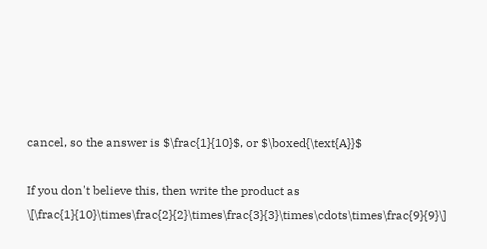cancel, so the answer is $\frac{1}{10}$, or $\boxed{\text{A}}$

If you don't believe this, then write the product as \[\frac{1}{10}\times\frac{2}{2}\times\frac{3}{3}\times\cdots\times\frac{9}{9}\]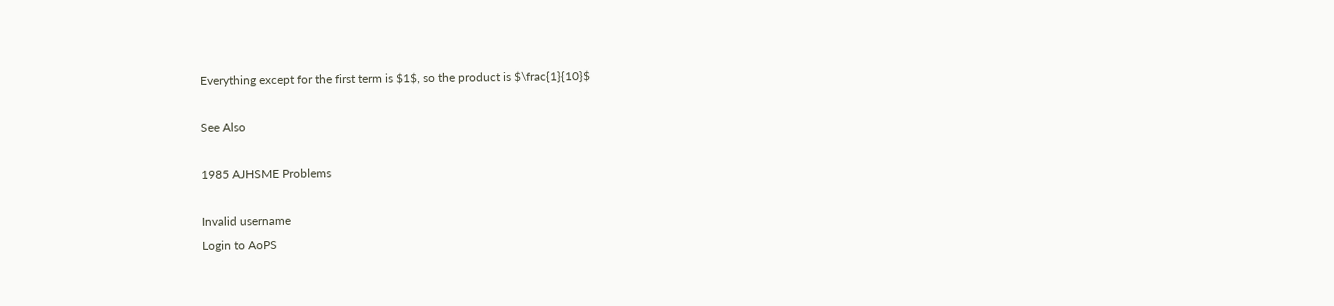Everything except for the first term is $1$, so the product is $\frac{1}{10}$

See Also

1985 AJHSME Problems

Invalid username
Login to AoPS